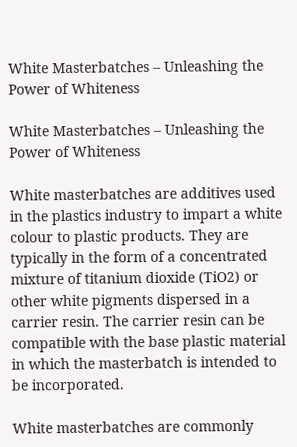White Masterbatches – Unleashing the Power of Whiteness

White Masterbatches – Unleashing the Power of Whiteness

White masterbatches are additives used in the plastics industry to impart a white colour to plastic products. They are typically in the form of a concentrated mixture of titanium dioxide (TiO2) or other white pigments dispersed in a carrier resin. The carrier resin can be compatible with the base plastic material in which the masterbatch is intended to be incorporated.

White masterbatches are commonly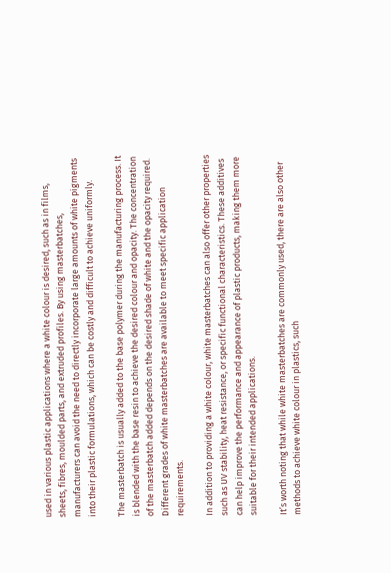used in various plastic applications where a white colour is desired, such as in films, sheets, fibres, moulded parts, and extruded profiles. By using masterbatches, manufacturers can avoid the need to directly incorporate large amounts of white pigments into their plastic formulations, which can be costly and difficult to achieve uniformly.

The masterbatch is usually added to the base polymer during the manufacturing process. It is blended with the base resin to achieve the desired colour and opacity. The concentration of the masterbatch added depends on the desired shade of white and the opacity required. Different grades of white masterbatches are available to meet specific application requirements.

In addition to providing a white colour, white masterbatches can also offer other properties such as UV stability, heat resistance, or specific functional characteristics. These additives can help improve the performance and appearance of plastic products, making them more suitable for their intended applications.

It’s worth noting that while white masterbatches are commonly used, there are also other methods to achieve white colour in plastics, such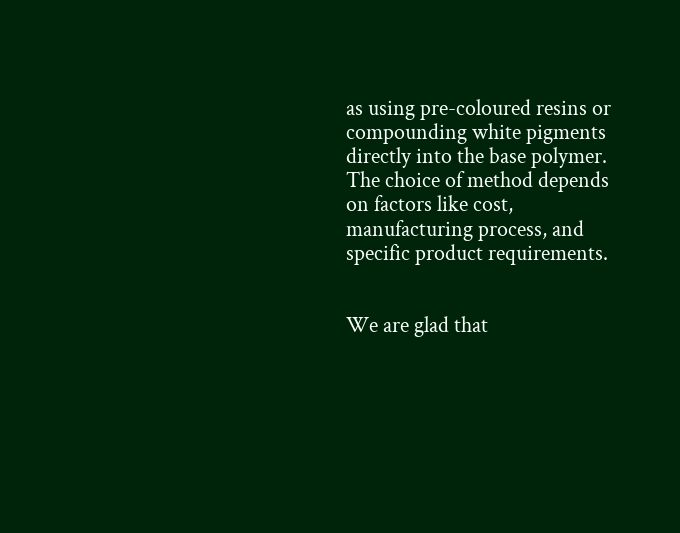as using pre-coloured resins or compounding white pigments directly into the base polymer. The choice of method depends on factors like cost, manufacturing process, and specific product requirements.


We are glad that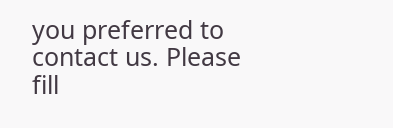you preferred to contact us. Please fill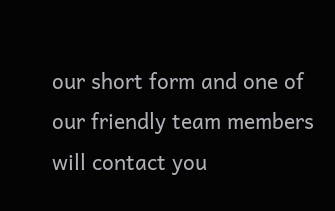our short form and one of our friendly team members will contact you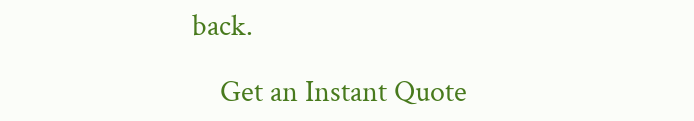back.

    Get an Instant Quote